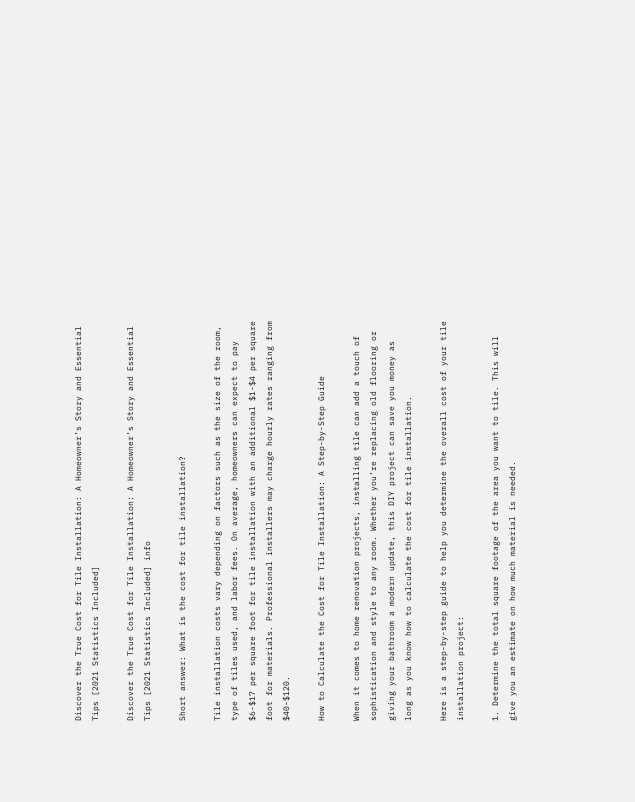Discover the True Cost for Tile Installation: A Homeowner’s Story and Essential Tips [2021 Statistics Included]

Discover the True Cost for Tile Installation: A Homeowner’s Story and Essential Tips [2021 Statistics Included] info

Short answer: What is the cost for tile installation?

Tile installation costs vary depending on factors such as the size of the room, type of tiles used, and labor fees. On average, homeowners can expect to pay $6-$17 per square foot for tile installation with an additional $1-$4 per square foot for materials. Professional installers may charge hourly rates ranging from $40-$120.

How to Calculate the Cost for Tile Installation: A Step-by-Step Guide

When it comes to home renovation projects, installing tile can add a touch of sophistication and style to any room. Whether you’re replacing old flooring or giving your bathroom a modern update, this DIY project can save you money as long as you know how to calculate the cost for tile installation.

Here is a step-by-step guide to help you determine the overall cost of your tile installation project:

1. Determine the total square footage of the area you want to tile. This will give you an estimate on how much material is needed.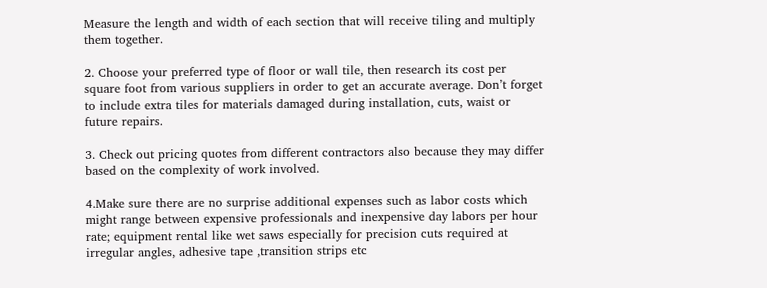Measure the length and width of each section that will receive tiling and multiply them together.

2. Choose your preferred type of floor or wall tile, then research its cost per square foot from various suppliers in order to get an accurate average. Don’t forget to include extra tiles for materials damaged during installation, cuts, waist or future repairs.

3. Check out pricing quotes from different contractors also because they may differ based on the complexity of work involved.

4.Make sure there are no surprise additional expenses such as labor costs which might range between expensive professionals and inexpensive day labors per hour rate; equipment rental like wet saws especially for precision cuts required at irregular angles, adhesive tape ,transition strips etc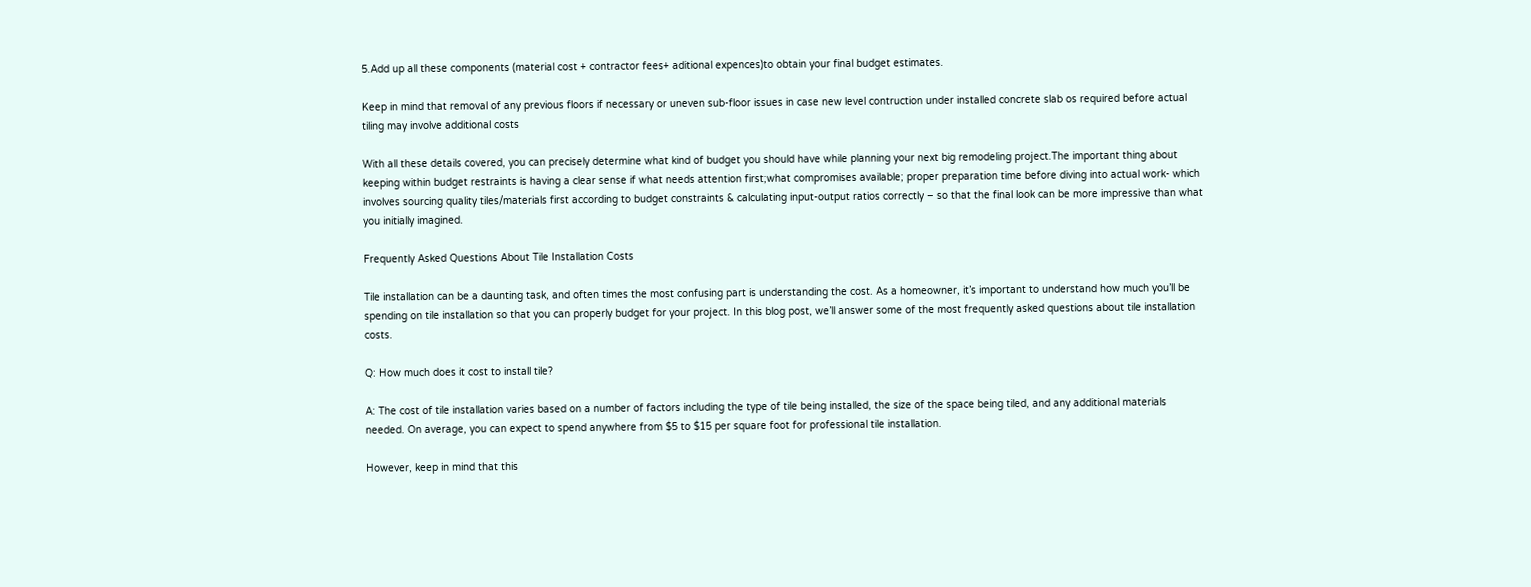5.Add up all these components (material cost + contractor fees+ aditional expences)to obtain your final budget estimates.

Keep in mind that removal of any previous floors if necessary or uneven sub-floor issues in case new level contruction under installed concrete slab os required before actual tiling may involve additional costs

With all these details covered, you can precisely determine what kind of budget you should have while planning your next big remodeling project.The important thing about keeping within budget restraints is having a clear sense if what needs attention first;what compromises available; proper preparation time before diving into actual work- which involves sourcing quality tiles/materials first according to budget constraints & calculating input-output ratios correctly – so that the final look can be more impressive than what you initially imagined.

Frequently Asked Questions About Tile Installation Costs

Tile installation can be a daunting task, and often times the most confusing part is understanding the cost. As a homeowner, it’s important to understand how much you’ll be spending on tile installation so that you can properly budget for your project. In this blog post, we’ll answer some of the most frequently asked questions about tile installation costs.

Q: How much does it cost to install tile?

A: The cost of tile installation varies based on a number of factors including the type of tile being installed, the size of the space being tiled, and any additional materials needed. On average, you can expect to spend anywhere from $5 to $15 per square foot for professional tile installation.

However, keep in mind that this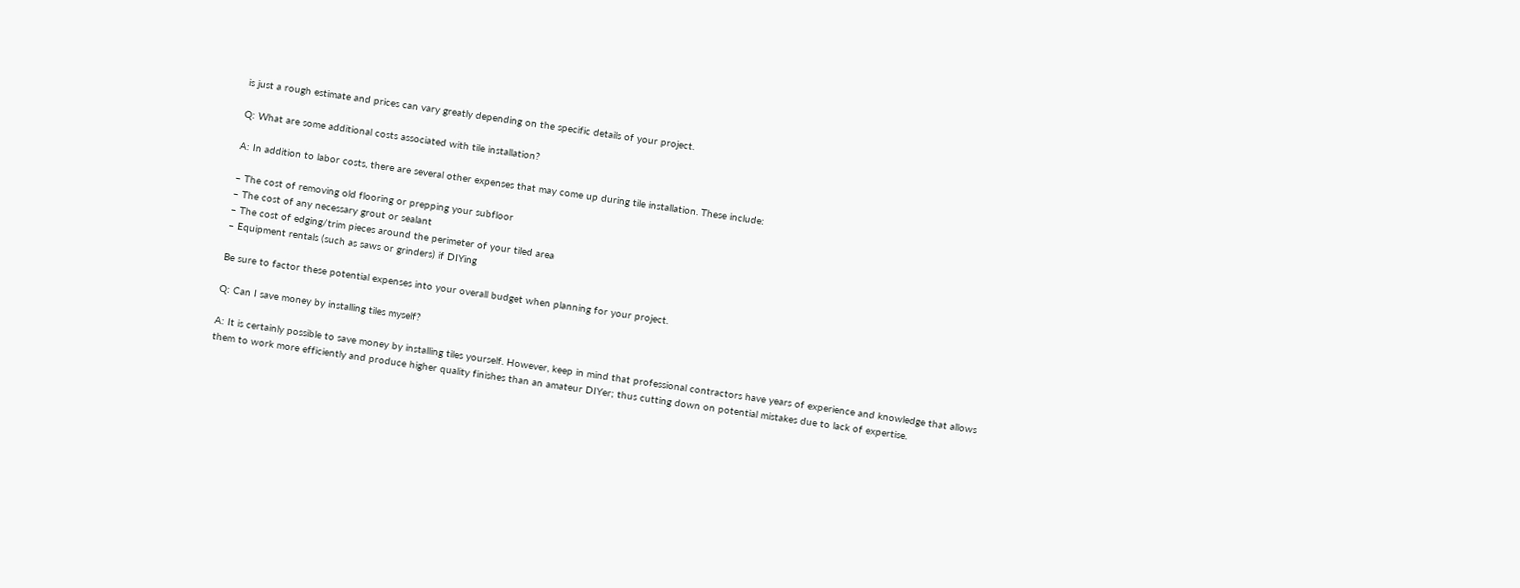is just a rough estimate and prices can vary greatly depending on the specific details of your project.

Q: What are some additional costs associated with tile installation?

A: In addition to labor costs, there are several other expenses that may come up during tile installation. These include:

– The cost of removing old flooring or prepping your subfloor
– The cost of any necessary grout or sealant
– The cost of edging/trim pieces around the perimeter of your tiled area
– Equipment rentals (such as saws or grinders) if DIYing

Be sure to factor these potential expenses into your overall budget when planning for your project.

Q: Can I save money by installing tiles myself?

A: It is certainly possible to save money by installing tiles yourself. However, keep in mind that professional contractors have years of experience and knowledge that allows them to work more efficiently and produce higher quality finishes than an amateur DIYer; thus cutting down on potential mistakes due to lack of expertise.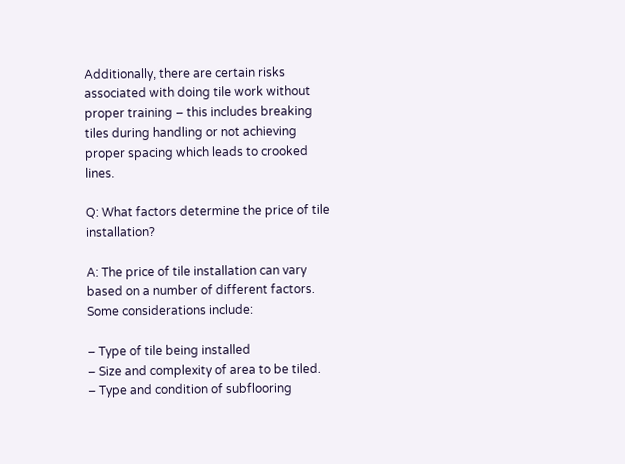Additionally, there are certain risks associated with doing tile work without proper training – this includes breaking tiles during handling or not achieving proper spacing which leads to crooked lines.

Q: What factors determine the price of tile installation?

A: The price of tile installation can vary based on a number of different factors. Some considerations include:

– Type of tile being installed
– Size and complexity of area to be tiled.
– Type and condition of subflooring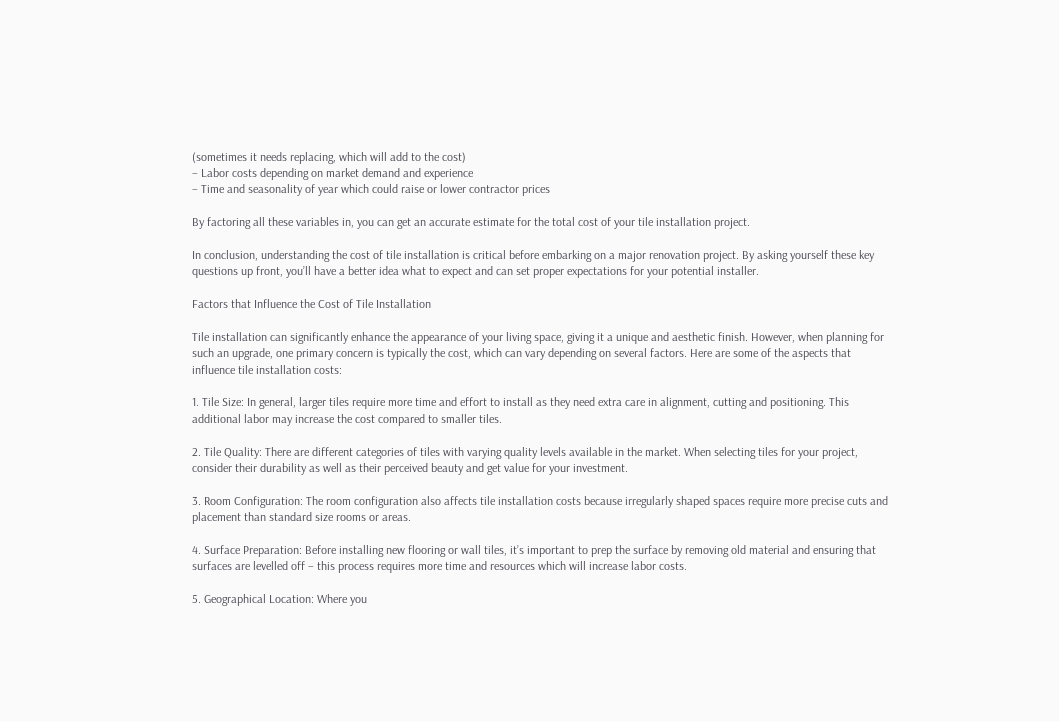(sometimes it needs replacing, which will add to the cost)
– Labor costs depending on market demand and experience
– Time and seasonality of year which could raise or lower contractor prices

By factoring all these variables in, you can get an accurate estimate for the total cost of your tile installation project.

In conclusion, understanding the cost of tile installation is critical before embarking on a major renovation project. By asking yourself these key questions up front, you’ll have a better idea what to expect and can set proper expectations for your potential installer.

Factors that Influence the Cost of Tile Installation

Tile installation can significantly enhance the appearance of your living space, giving it a unique and aesthetic finish. However, when planning for such an upgrade, one primary concern is typically the cost, which can vary depending on several factors. Here are some of the aspects that influence tile installation costs:

1. Tile Size: In general, larger tiles require more time and effort to install as they need extra care in alignment, cutting and positioning. This additional labor may increase the cost compared to smaller tiles.

2. Tile Quality: There are different categories of tiles with varying quality levels available in the market. When selecting tiles for your project, consider their durability as well as their perceived beauty and get value for your investment.

3. Room Configuration: The room configuration also affects tile installation costs because irregularly shaped spaces require more precise cuts and placement than standard size rooms or areas.

4. Surface Preparation: Before installing new flooring or wall tiles, it’s important to prep the surface by removing old material and ensuring that surfaces are levelled off – this process requires more time and resources which will increase labor costs.

5. Geographical Location: Where you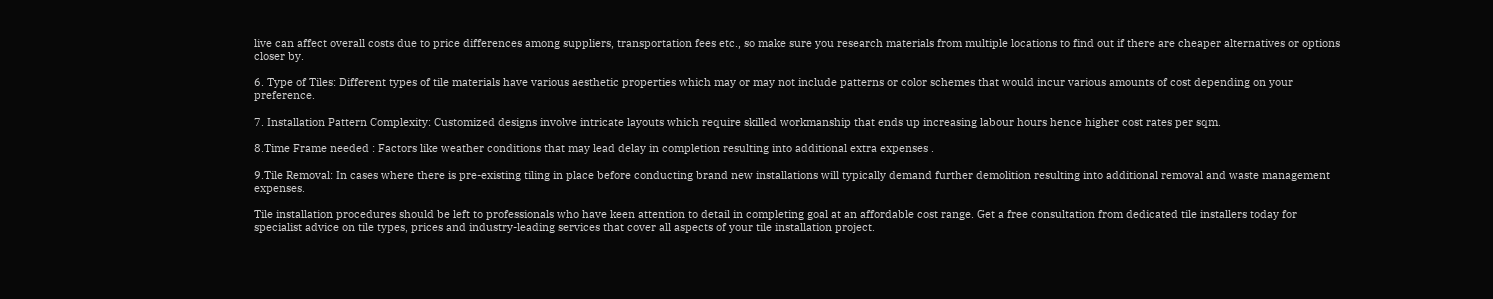live can affect overall costs due to price differences among suppliers, transportation fees etc., so make sure you research materials from multiple locations to find out if there are cheaper alternatives or options closer by.

6. Type of Tiles: Different types of tile materials have various aesthetic properties which may or may not include patterns or color schemes that would incur various amounts of cost depending on your preference.

7. Installation Pattern Complexity: Customized designs involve intricate layouts which require skilled workmanship that ends up increasing labour hours hence higher cost rates per sqm.

8.Time Frame needed : Factors like weather conditions that may lead delay in completion resulting into additional extra expenses .

9.Tile Removal: In cases where there is pre-existing tiling in place before conducting brand new installations will typically demand further demolition resulting into additional removal and waste management expenses.

Tile installation procedures should be left to professionals who have keen attention to detail in completing goal at an affordable cost range. Get a free consultation from dedicated tile installers today for specialist advice on tile types, prices and industry-leading services that cover all aspects of your tile installation project.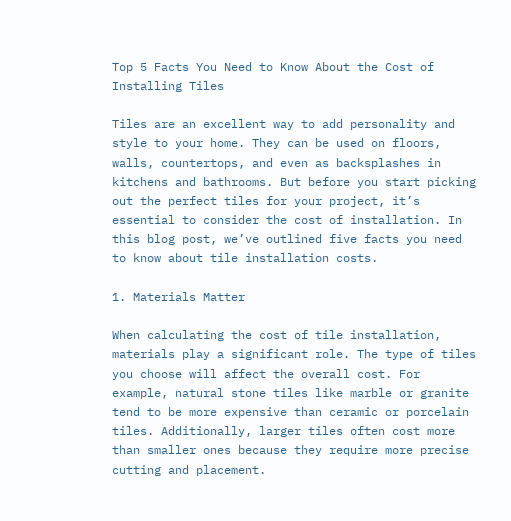Top 5 Facts You Need to Know About the Cost of Installing Tiles

Tiles are an excellent way to add personality and style to your home. They can be used on floors, walls, countertops, and even as backsplashes in kitchens and bathrooms. But before you start picking out the perfect tiles for your project, it’s essential to consider the cost of installation. In this blog post, we’ve outlined five facts you need to know about tile installation costs.

1. Materials Matter

When calculating the cost of tile installation, materials play a significant role. The type of tiles you choose will affect the overall cost. For example, natural stone tiles like marble or granite tend to be more expensive than ceramic or porcelain tiles. Additionally, larger tiles often cost more than smaller ones because they require more precise cutting and placement.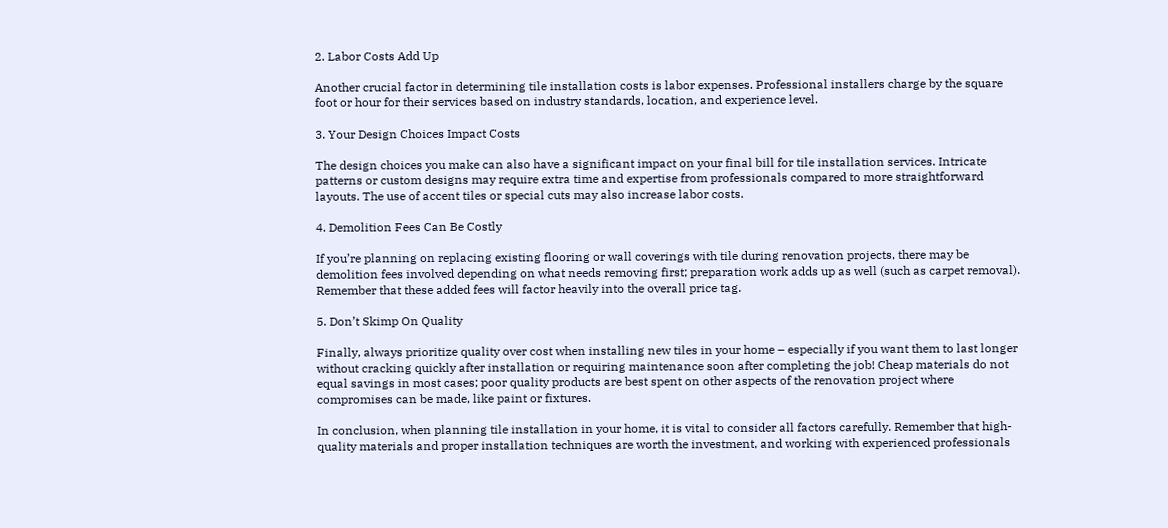2. Labor Costs Add Up

Another crucial factor in determining tile installation costs is labor expenses. Professional installers charge by the square foot or hour for their services based on industry standards, location, and experience level.

3. Your Design Choices Impact Costs

The design choices you make can also have a significant impact on your final bill for tile installation services. Intricate patterns or custom designs may require extra time and expertise from professionals compared to more straightforward layouts. The use of accent tiles or special cuts may also increase labor costs.

4. Demolition Fees Can Be Costly

If you’re planning on replacing existing flooring or wall coverings with tile during renovation projects, there may be demolition fees involved depending on what needs removing first; preparation work adds up as well (such as carpet removal). Remember that these added fees will factor heavily into the overall price tag.

5. Don’t Skimp On Quality

Finally, always prioritize quality over cost when installing new tiles in your home – especially if you want them to last longer without cracking quickly after installation or requiring maintenance soon after completing the job! Cheap materials do not equal savings in most cases; poor quality products are best spent on other aspects of the renovation project where compromises can be made, like paint or fixtures.

In conclusion, when planning tile installation in your home, it is vital to consider all factors carefully. Remember that high-quality materials and proper installation techniques are worth the investment, and working with experienced professionals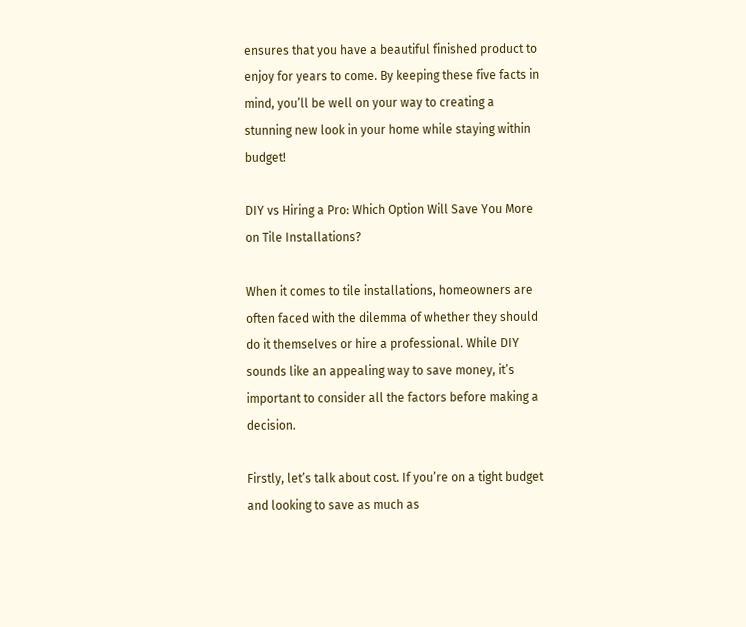ensures that you have a beautiful finished product to enjoy for years to come. By keeping these five facts in mind, you’ll be well on your way to creating a stunning new look in your home while staying within budget!

DIY vs Hiring a Pro: Which Option Will Save You More on Tile Installations?

When it comes to tile installations, homeowners are often faced with the dilemma of whether they should do it themselves or hire a professional. While DIY sounds like an appealing way to save money, it’s important to consider all the factors before making a decision.

Firstly, let’s talk about cost. If you’re on a tight budget and looking to save as much as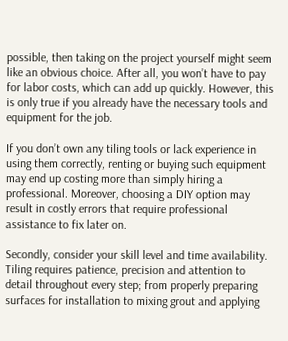possible, then taking on the project yourself might seem like an obvious choice. After all, you won’t have to pay for labor costs, which can add up quickly. However, this is only true if you already have the necessary tools and equipment for the job.

If you don’t own any tiling tools or lack experience in using them correctly, renting or buying such equipment may end up costing more than simply hiring a professional. Moreover, choosing a DIY option may result in costly errors that require professional assistance to fix later on.

Secondly, consider your skill level and time availability. Tiling requires patience, precision and attention to detail throughout every step; from properly preparing surfaces for installation to mixing grout and applying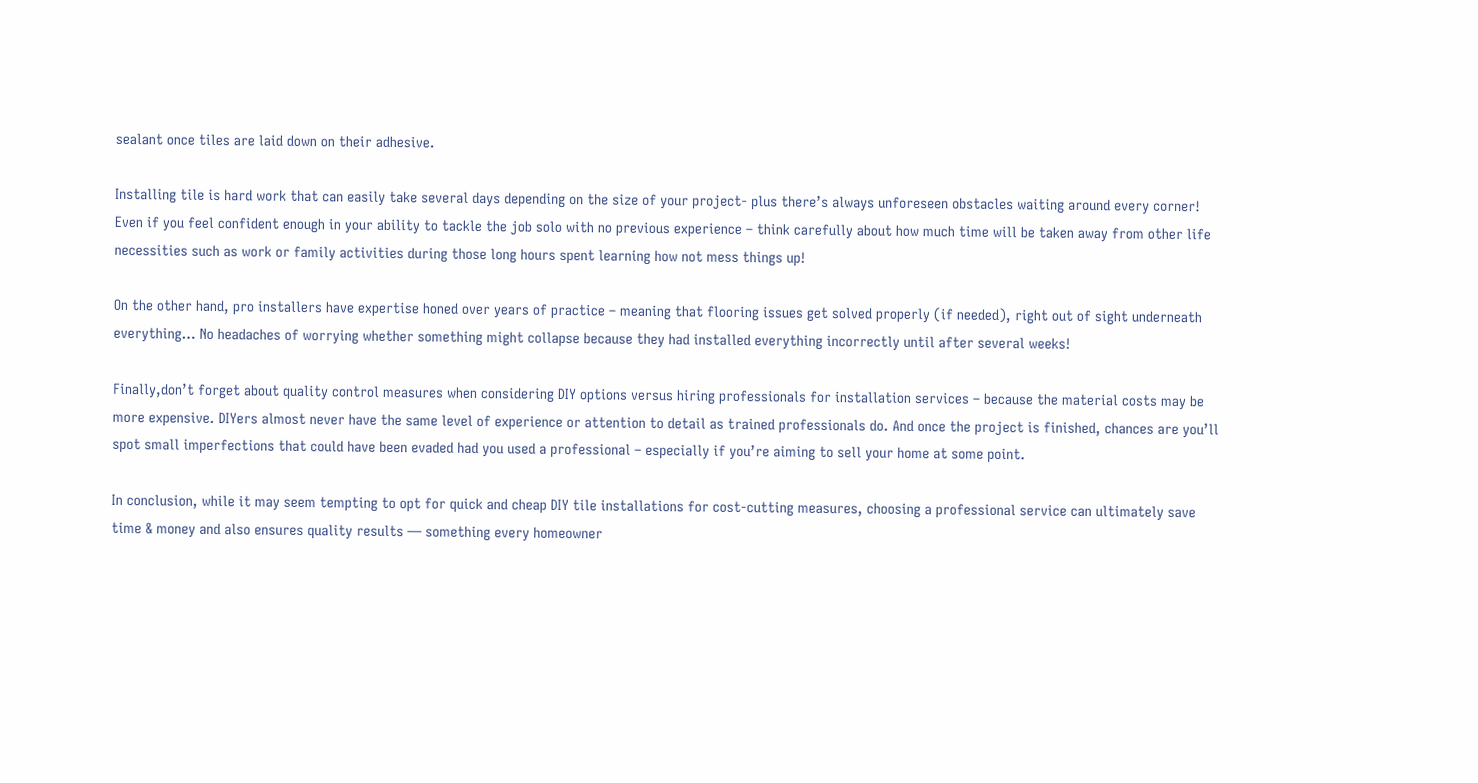sealant once tiles are laid down on their adhesive.

Installing tile is hard work that can easily take several days depending on the size of your project- plus there’s always unforeseen obstacles waiting around every corner! Even if you feel confident enough in your ability to tackle the job solo with no previous experience – think carefully about how much time will be taken away from other life necessities such as work or family activities during those long hours spent learning how not mess things up!

On the other hand, pro installers have expertise honed over years of practice – meaning that flooring issues get solved properly (if needed), right out of sight underneath everything… No headaches of worrying whether something might collapse because they had installed everything incorrectly until after several weeks!

Finally,don’t forget about quality control measures when considering DIY options versus hiring professionals for installation services – because the material costs may be more expensive. DIYers almost never have the same level of experience or attention to detail as trained professionals do. And once the project is finished, chances are you’ll spot small imperfections that could have been evaded had you used a professional – especially if you’re aiming to sell your home at some point.

In conclusion, while it may seem tempting to opt for quick and cheap DIY tile installations for cost-cutting measures, choosing a professional service can ultimately save time & money and also ensures quality results — something every homeowner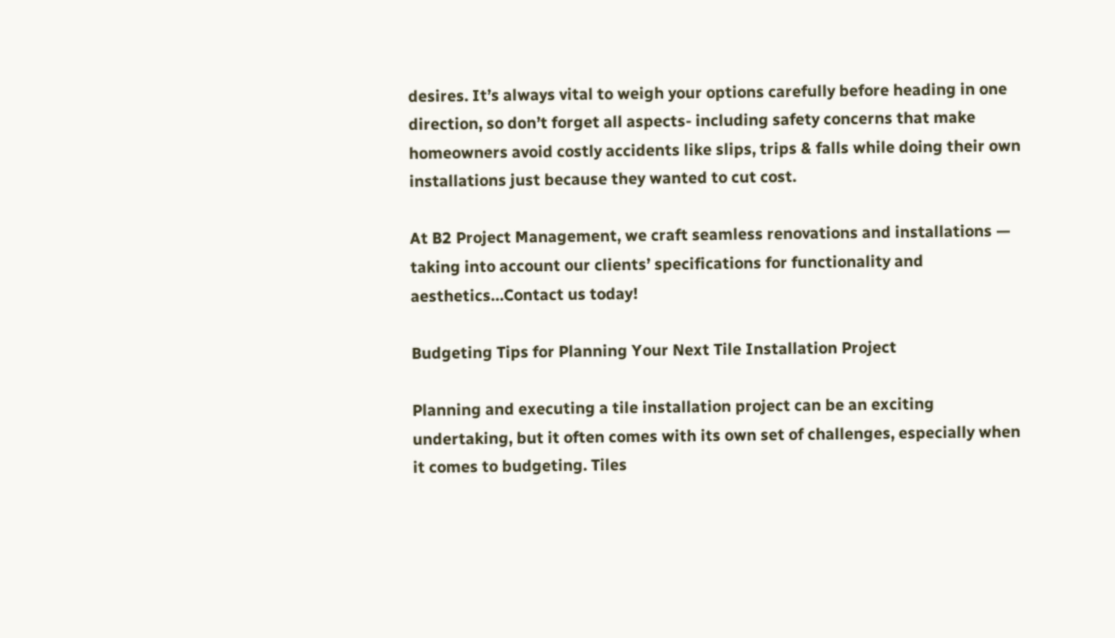desires. It’s always vital to weigh your options carefully before heading in one direction, so don’t forget all aspects- including safety concerns that make homeowners avoid costly accidents like slips, trips & falls while doing their own installations just because they wanted to cut cost.

At B2 Project Management, we craft seamless renovations and installations — taking into account our clients’ specifications for functionality and aesthetics…Contact us today!

Budgeting Tips for Planning Your Next Tile Installation Project

Planning and executing a tile installation project can be an exciting undertaking, but it often comes with its own set of challenges, especially when it comes to budgeting. Tiles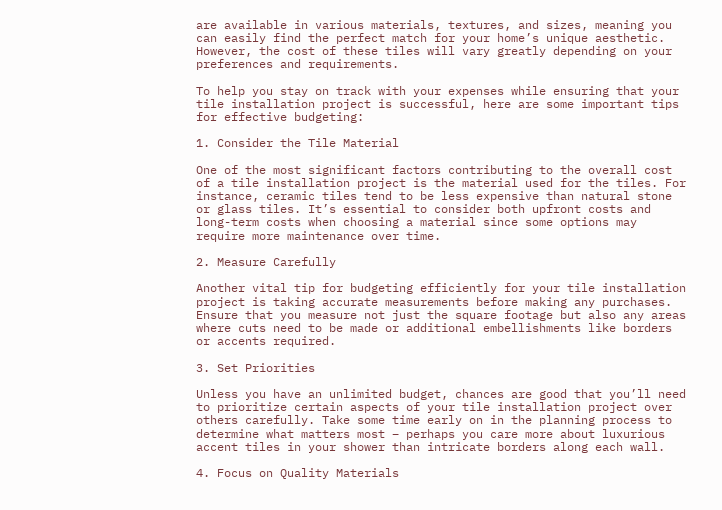are available in various materials, textures, and sizes, meaning you can easily find the perfect match for your home’s unique aesthetic. However, the cost of these tiles will vary greatly depending on your preferences and requirements.

To help you stay on track with your expenses while ensuring that your tile installation project is successful, here are some important tips for effective budgeting:

1. Consider the Tile Material

One of the most significant factors contributing to the overall cost of a tile installation project is the material used for the tiles. For instance, ceramic tiles tend to be less expensive than natural stone or glass tiles. It’s essential to consider both upfront costs and long-term costs when choosing a material since some options may require more maintenance over time.

2. Measure Carefully

Another vital tip for budgeting efficiently for your tile installation project is taking accurate measurements before making any purchases. Ensure that you measure not just the square footage but also any areas where cuts need to be made or additional embellishments like borders or accents required.

3. Set Priorities

Unless you have an unlimited budget, chances are good that you’ll need to prioritize certain aspects of your tile installation project over others carefully. Take some time early on in the planning process to determine what matters most – perhaps you care more about luxurious accent tiles in your shower than intricate borders along each wall.

4. Focus on Quality Materials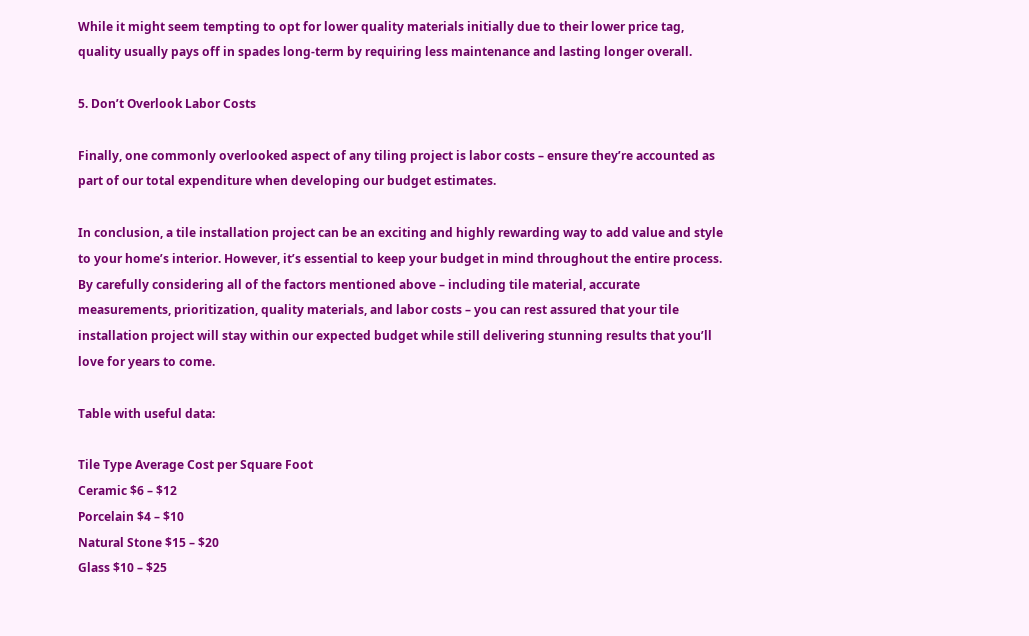While it might seem tempting to opt for lower quality materials initially due to their lower price tag, quality usually pays off in spades long-term by requiring less maintenance and lasting longer overall.

5. Don’t Overlook Labor Costs

Finally, one commonly overlooked aspect of any tiling project is labor costs – ensure they’re accounted as part of our total expenditure when developing our budget estimates.

In conclusion, a tile installation project can be an exciting and highly rewarding way to add value and style to your home’s interior. However, it’s essential to keep your budget in mind throughout the entire process. By carefully considering all of the factors mentioned above – including tile material, accurate measurements, prioritization, quality materials, and labor costs – you can rest assured that your tile installation project will stay within our expected budget while still delivering stunning results that you’ll love for years to come.

Table with useful data:

Tile Type Average Cost per Square Foot
Ceramic $6 – $12
Porcelain $4 – $10
Natural Stone $15 – $20
Glass $10 – $25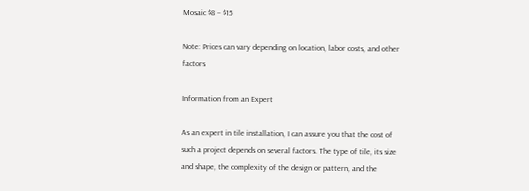Mosaic $8 – $15

Note: Prices can vary depending on location, labor costs, and other factors

Information from an Expert

As an expert in tile installation, I can assure you that the cost of such a project depends on several factors. The type of tile, its size and shape, the complexity of the design or pattern, and the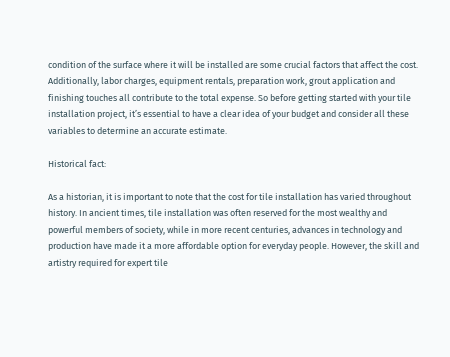condition of the surface where it will be installed are some crucial factors that affect the cost. Additionally, labor charges, equipment rentals, preparation work, grout application and finishing touches all contribute to the total expense. So before getting started with your tile installation project, it’s essential to have a clear idea of your budget and consider all these variables to determine an accurate estimate.

Historical fact:

As a historian, it is important to note that the cost for tile installation has varied throughout history. In ancient times, tile installation was often reserved for the most wealthy and powerful members of society, while in more recent centuries, advances in technology and production have made it a more affordable option for everyday people. However, the skill and artistry required for expert tile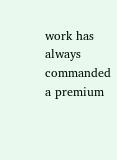work has always commanded a premium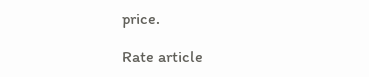price.

Rate article